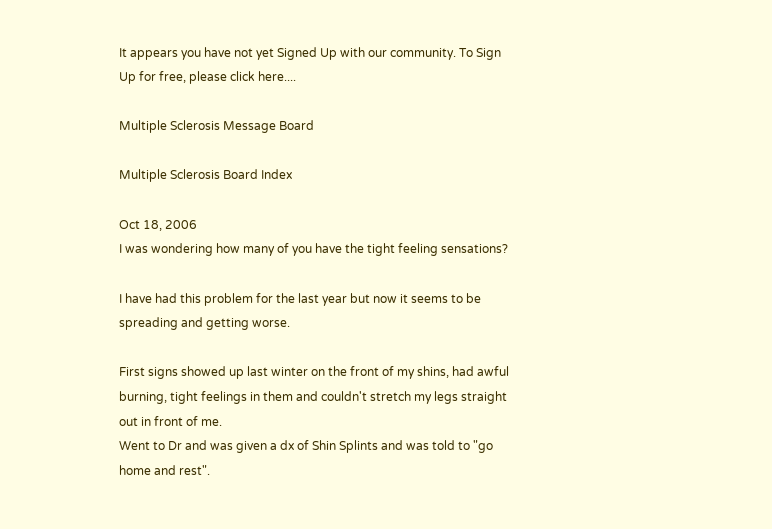It appears you have not yet Signed Up with our community. To Sign Up for free, please click here....

Multiple Sclerosis Message Board

Multiple Sclerosis Board Index

Oct 18, 2006
I was wondering how many of you have the tight feeling sensations?

I have had this problem for the last year but now it seems to be spreading and getting worse.

First signs showed up last winter on the front of my shins, had awful burning, tight feelings in them and couldn't stretch my legs straight out in front of me.
Went to Dr and was given a dx of Shin Splints and was told to "go home and rest".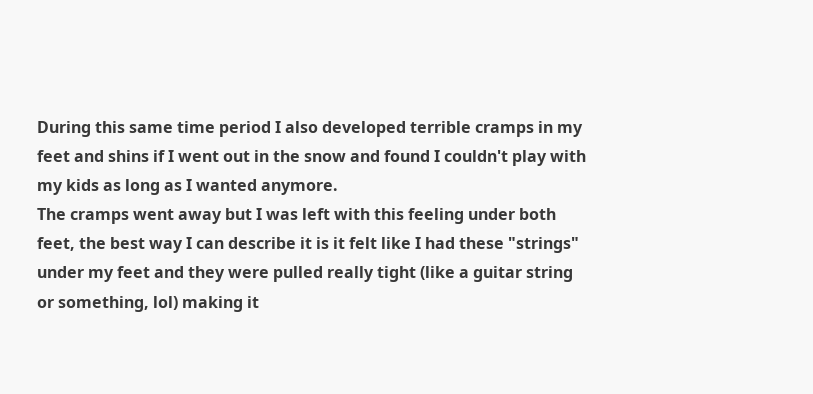During this same time period I also developed terrible cramps in my feet and shins if I went out in the snow and found I couldn't play with my kids as long as I wanted anymore.
The cramps went away but I was left with this feeling under both feet, the best way I can describe it is it felt like I had these "strings" under my feet and they were pulled really tight (like a guitar string or something, lol) making it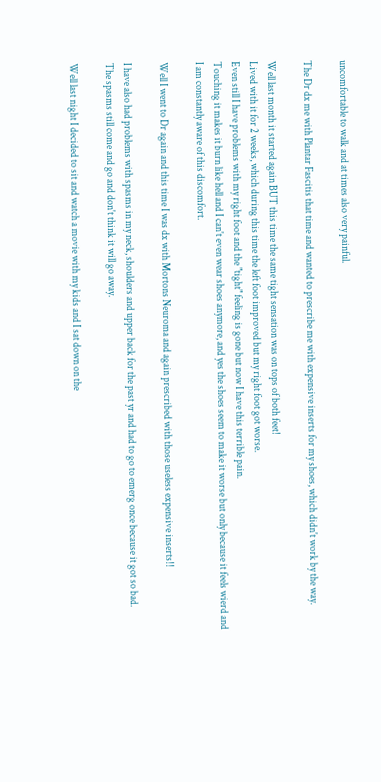uncomfortable to walk and at times also very painful.

The Dr dx me with Plantar Fascitis that time and wanted to prescribe me with expensive inserts for my shoes, which didn't work by the way.

Well last month it started again BUT this time the same tight sensation was on tops of both feet!
Lived with it for 2 weeks, which during this time the left foot improved but my right foot got worse.
Even still I have problems with my right foot and the "tight" feeling is gone but now I have this terrible pain.
Touching it makes it burn like hell and I can't even wear shoes anymore, and yes the shoes seem to make it worse but only because it feels wierd and I am constantly aware of this discomfort.

Well I went to Dr again and this time I was dx with Mortons Neuroma and again prescribed with those useless expensive inserts!!

I have also had problems with spasms in my neck, shoulders and upper back for the past yr and had to go to emerg once because it got so bad.
The spasms still come and go and don't think it will go away.

Well last night I decided to sit and watch a movie with my kids and I sat down on the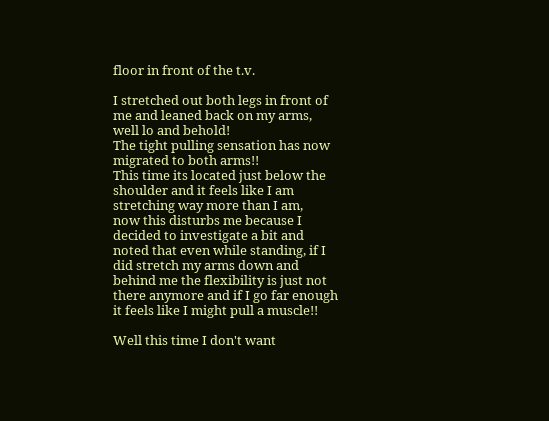floor in front of the t.v.

I stretched out both legs in front of me and leaned back on my arms, well lo and behold!
The tight pulling sensation has now migrated to both arms!!
This time its located just below the shoulder and it feels like I am stretching way more than I am,
now this disturbs me because I decided to investigate a bit and noted that even while standing, if I did stretch my arms down and behind me the flexibility is just not there anymore and if I go far enough it feels like I might pull a muscle!!

Well this time I don't want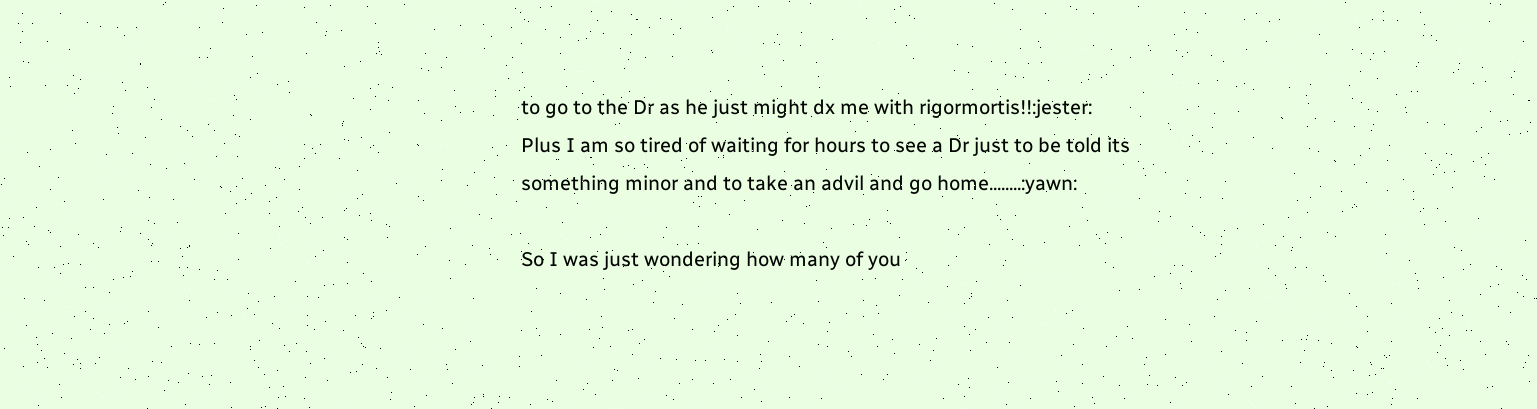to go to the Dr as he just might dx me with rigormortis!!:jester:
Plus I am so tired of waiting for hours to see a Dr just to be told its something minor and to take an advil and go home........:yawn:

So I was just wondering how many of you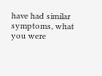have had similar symptoms, what you were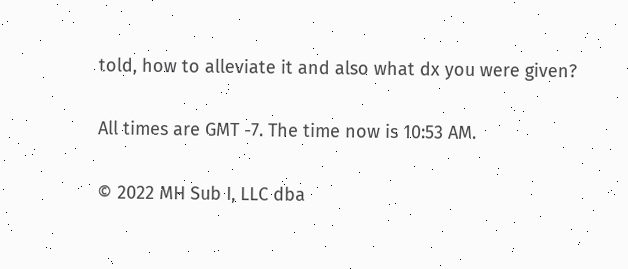told, how to alleviate it and also what dx you were given?

All times are GMT -7. The time now is 10:53 AM.

© 2022 MH Sub I, LLC dba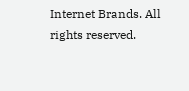Internet Brands. All rights reserved.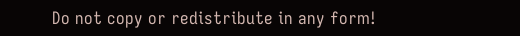Do not copy or redistribute in any form!